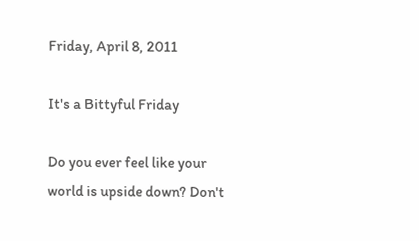Friday, April 8, 2011

It's a Bittyful Friday

Do you ever feel like your world is upside down? Don't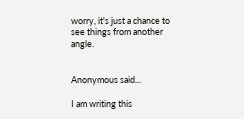worry, it's just a chance to see things from another angle.


Anonymous said...

I am writing this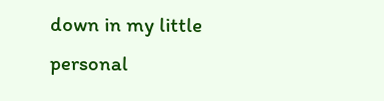down in my little personal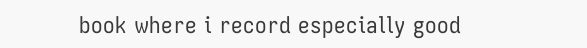book where i record especially good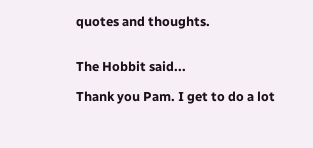quotes and thoughts.


The Hobbit said...

Thank you Pam. I get to do a lot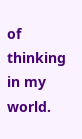of thinking in my world.